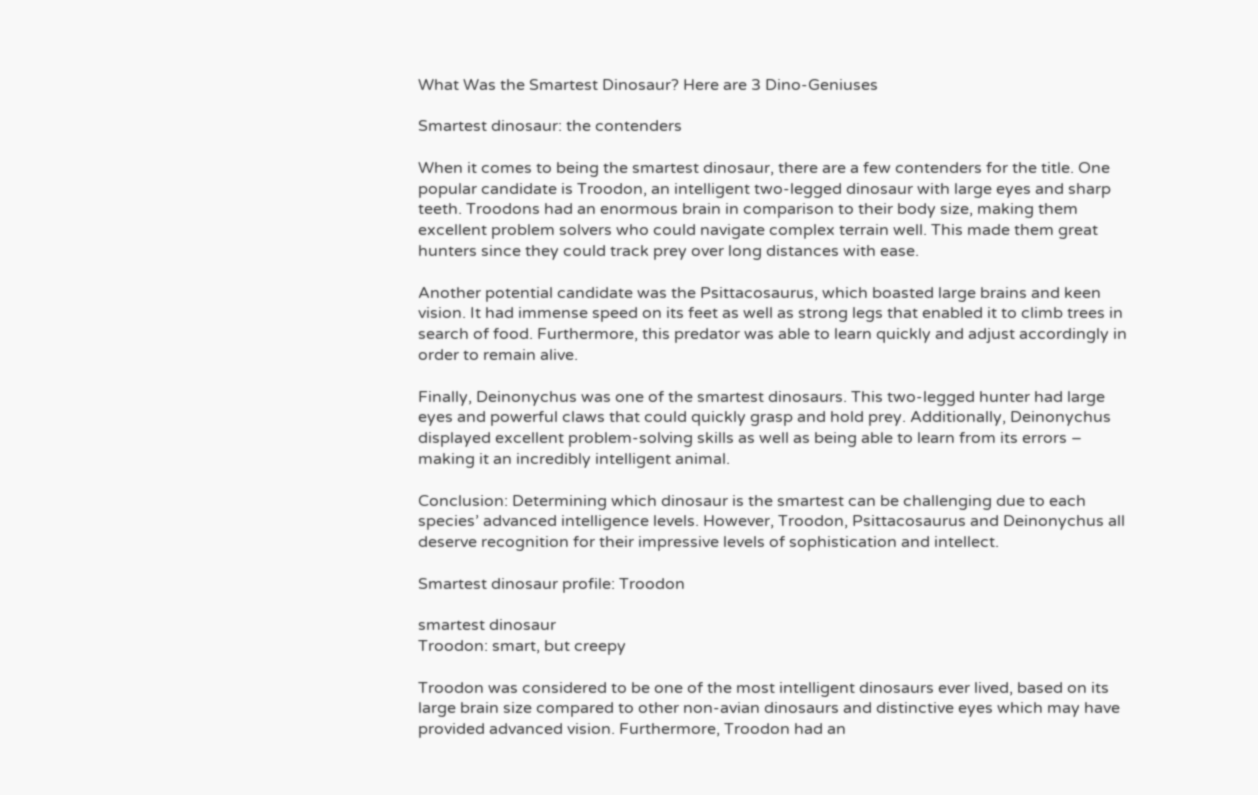What Was the Smartest Dinosaur? Here are 3 Dino-Geniuses

Smartest dinosaur: the contenders

When it comes to being the smartest dinosaur, there are a few contenders for the title. One popular candidate is Troodon, an intelligent two-legged dinosaur with large eyes and sharp teeth. Troodons had an enormous brain in comparison to their body size, making them excellent problem solvers who could navigate complex terrain well. This made them great hunters since they could track prey over long distances with ease.

Another potential candidate was the Psittacosaurus, which boasted large brains and keen vision. It had immense speed on its feet as well as strong legs that enabled it to climb trees in search of food. Furthermore, this predator was able to learn quickly and adjust accordingly in order to remain alive.

Finally, Deinonychus was one of the smartest dinosaurs. This two-legged hunter had large eyes and powerful claws that could quickly grasp and hold prey. Additionally, Deinonychus displayed excellent problem-solving skills as well as being able to learn from its errors – making it an incredibly intelligent animal.

Conclusion: Determining which dinosaur is the smartest can be challenging due to each species’ advanced intelligence levels. However, Troodon, Psittacosaurus and Deinonychus all deserve recognition for their impressive levels of sophistication and intellect.

Smartest dinosaur profile: Troodon

smartest dinosaur
Troodon: smart, but creepy

Troodon was considered to be one of the most intelligent dinosaurs ever lived, based on its large brain size compared to other non-avian dinosaurs and distinctive eyes which may have provided advanced vision. Furthermore, Troodon had an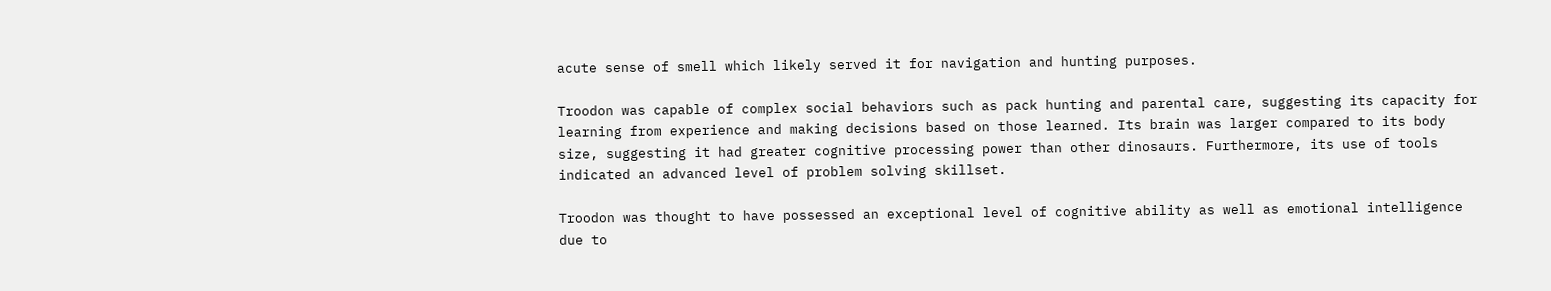acute sense of smell which likely served it for navigation and hunting purposes.

Troodon was capable of complex social behaviors such as pack hunting and parental care, suggesting its capacity for learning from experience and making decisions based on those learned. Its brain was larger compared to its body size, suggesting it had greater cognitive processing power than other dinosaurs. Furthermore, its use of tools indicated an advanced level of problem solving skillset.

Troodon was thought to have possessed an exceptional level of cognitive ability as well as emotional intelligence due to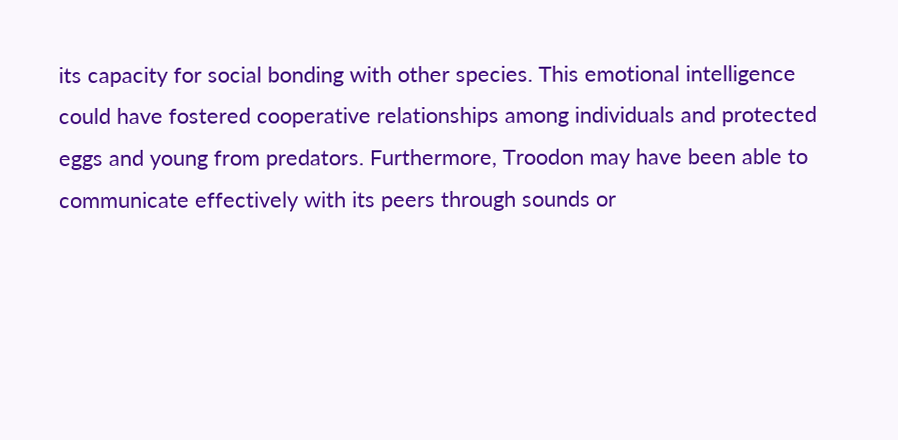its capacity for social bonding with other species. This emotional intelligence could have fostered cooperative relationships among individuals and protected eggs and young from predators. Furthermore, Troodon may have been able to communicate effectively with its peers through sounds or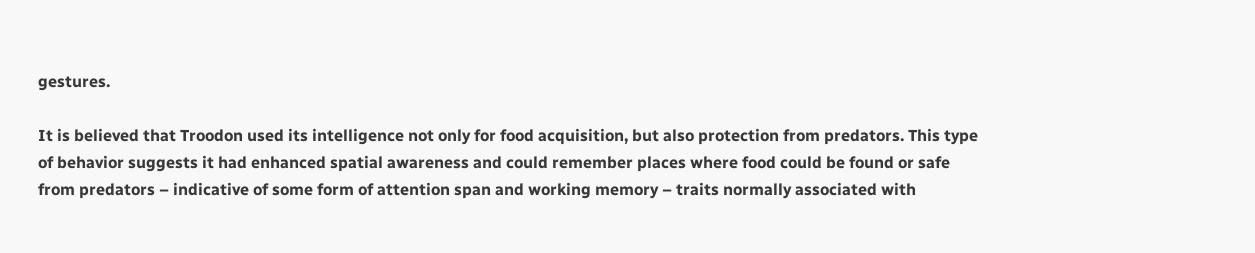gestures.

It is believed that Troodon used its intelligence not only for food acquisition, but also protection from predators. This type of behavior suggests it had enhanced spatial awareness and could remember places where food could be found or safe from predators – indicative of some form of attention span and working memory – traits normally associated with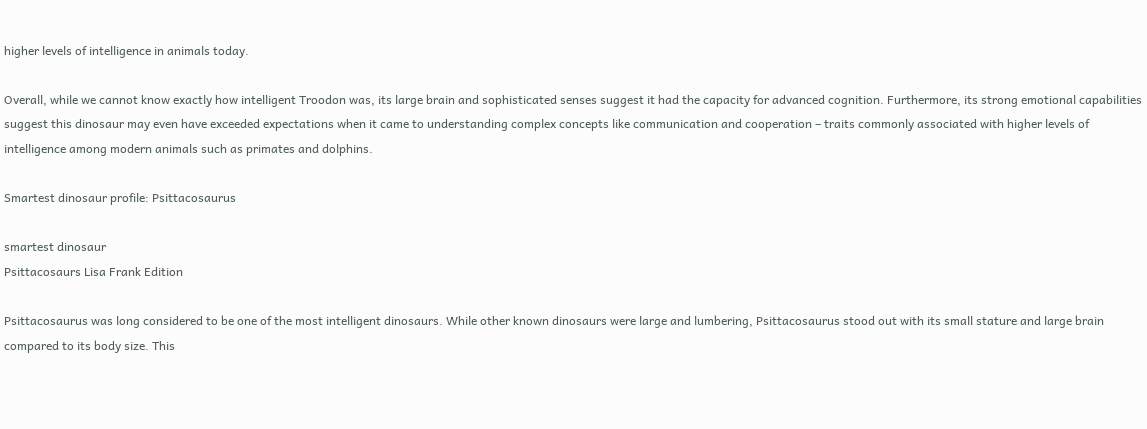higher levels of intelligence in animals today.

Overall, while we cannot know exactly how intelligent Troodon was, its large brain and sophisticated senses suggest it had the capacity for advanced cognition. Furthermore, its strong emotional capabilities suggest this dinosaur may even have exceeded expectations when it came to understanding complex concepts like communication and cooperation – traits commonly associated with higher levels of intelligence among modern animals such as primates and dolphins.

Smartest dinosaur profile: Psittacosaurus

smartest dinosaur
Psittacosaurs Lisa Frank Edition

Psittacosaurus was long considered to be one of the most intelligent dinosaurs. While other known dinosaurs were large and lumbering, Psittacosaurus stood out with its small stature and large brain compared to its body size. This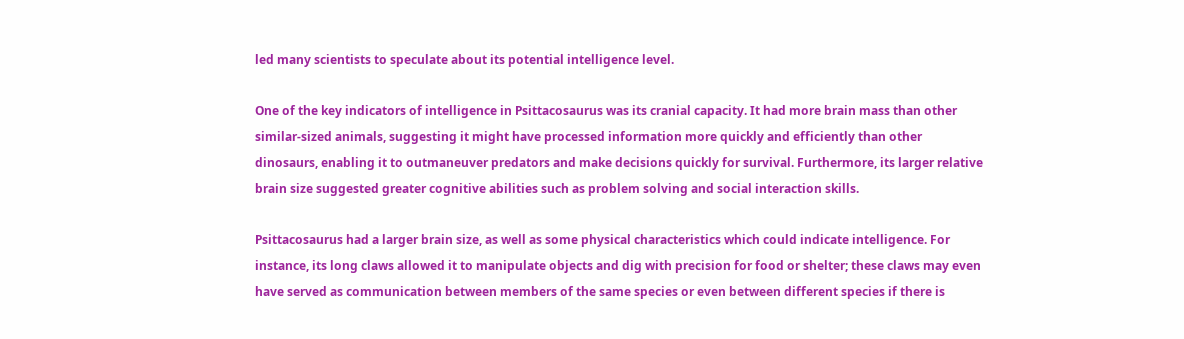led many scientists to speculate about its potential intelligence level.

One of the key indicators of intelligence in Psittacosaurus was its cranial capacity. It had more brain mass than other similar-sized animals, suggesting it might have processed information more quickly and efficiently than other dinosaurs, enabling it to outmaneuver predators and make decisions quickly for survival. Furthermore, its larger relative brain size suggested greater cognitive abilities such as problem solving and social interaction skills.

Psittacosaurus had a larger brain size, as well as some physical characteristics which could indicate intelligence. For instance, its long claws allowed it to manipulate objects and dig with precision for food or shelter; these claws may even have served as communication between members of the same species or even between different species if there is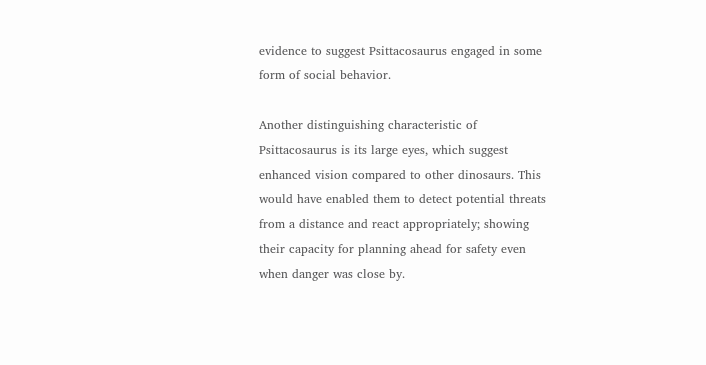evidence to suggest Psittacosaurus engaged in some form of social behavior.

Another distinguishing characteristic of Psittacosaurus is its large eyes, which suggest enhanced vision compared to other dinosaurs. This would have enabled them to detect potential threats from a distance and react appropriately; showing their capacity for planning ahead for safety even when danger was close by.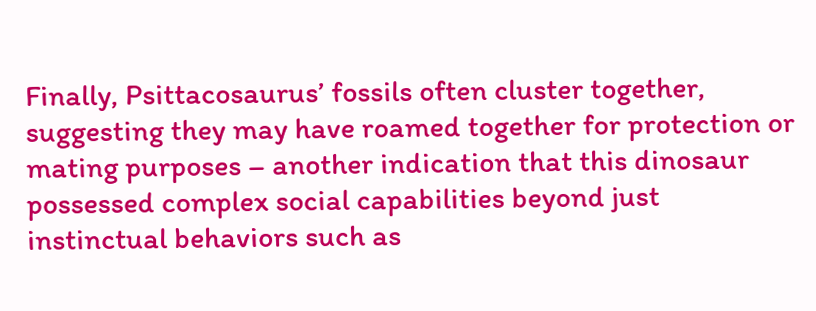Finally, Psittacosaurus’ fossils often cluster together, suggesting they may have roamed together for protection or mating purposes – another indication that this dinosaur possessed complex social capabilities beyond just instinctual behaviors such as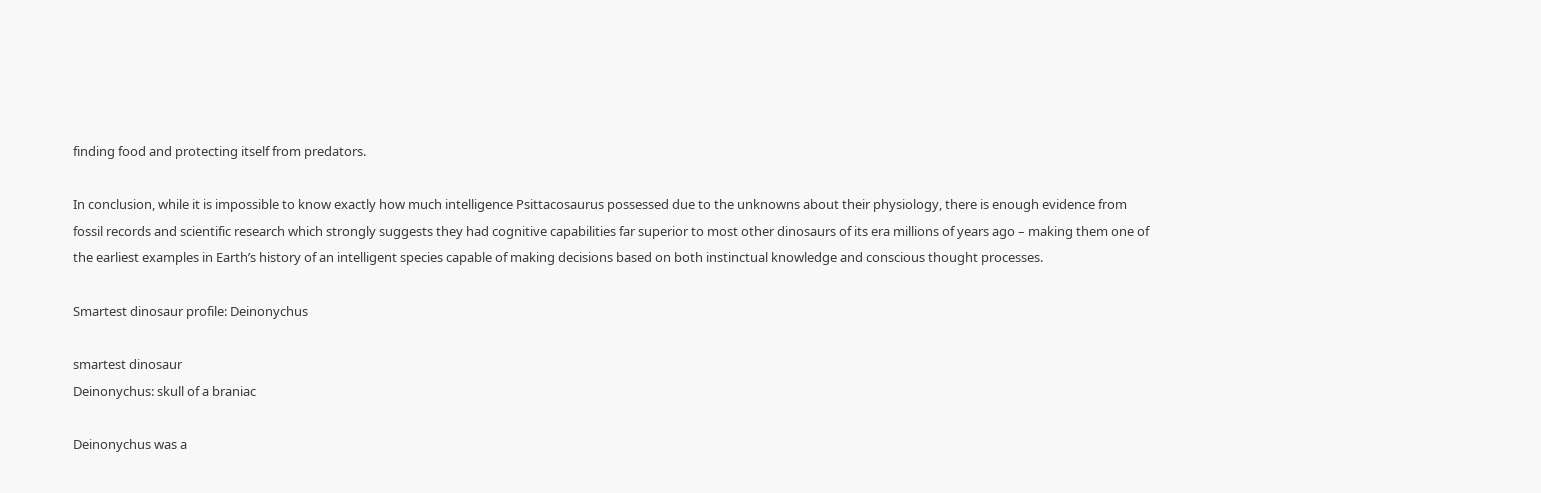finding food and protecting itself from predators.

In conclusion, while it is impossible to know exactly how much intelligence Psittacosaurus possessed due to the unknowns about their physiology, there is enough evidence from fossil records and scientific research which strongly suggests they had cognitive capabilities far superior to most other dinosaurs of its era millions of years ago – making them one of the earliest examples in Earth’s history of an intelligent species capable of making decisions based on both instinctual knowledge and conscious thought processes.

Smartest dinosaur profile: Deinonychus

smartest dinosaur
Deinonychus: skull of a braniac

Deinonychus was a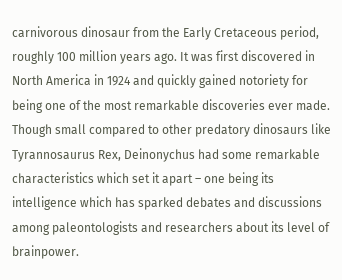carnivorous dinosaur from the Early Cretaceous period, roughly 100 million years ago. It was first discovered in North America in 1924 and quickly gained notoriety for being one of the most remarkable discoveries ever made. Though small compared to other predatory dinosaurs like Tyrannosaurus Rex, Deinonychus had some remarkable characteristics which set it apart – one being its intelligence which has sparked debates and discussions among paleontologists and researchers about its level of brainpower.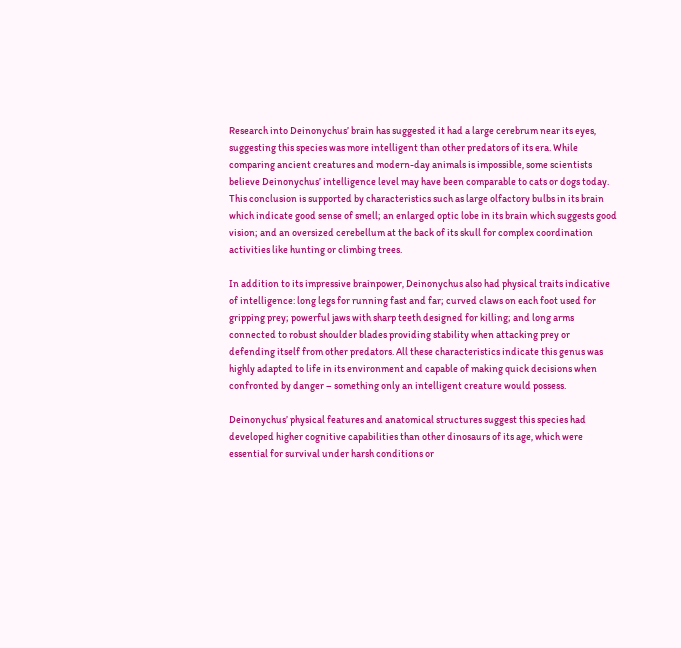Research into Deinonychus’ brain has suggested it had a large cerebrum near its eyes, suggesting this species was more intelligent than other predators of its era. While comparing ancient creatures and modern-day animals is impossible, some scientists believe Deinonychus’ intelligence level may have been comparable to cats or dogs today. This conclusion is supported by characteristics such as large olfactory bulbs in its brain which indicate good sense of smell; an enlarged optic lobe in its brain which suggests good vision; and an oversized cerebellum at the back of its skull for complex coordination activities like hunting or climbing trees.

In addition to its impressive brainpower, Deinonychus also had physical traits indicative of intelligence: long legs for running fast and far; curved claws on each foot used for gripping prey; powerful jaws with sharp teeth designed for killing; and long arms connected to robust shoulder blades providing stability when attacking prey or defending itself from other predators. All these characteristics indicate this genus was highly adapted to life in its environment and capable of making quick decisions when confronted by danger – something only an intelligent creature would possess.

Deinonychus’ physical features and anatomical structures suggest this species had developed higher cognitive capabilities than other dinosaurs of its age, which were essential for survival under harsh conditions or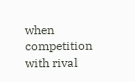when competition with rival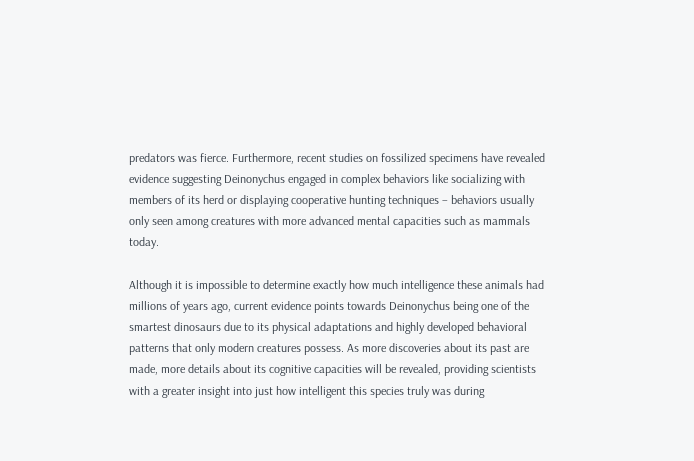predators was fierce. Furthermore, recent studies on fossilized specimens have revealed evidence suggesting Deinonychus engaged in complex behaviors like socializing with members of its herd or displaying cooperative hunting techniques – behaviors usually only seen among creatures with more advanced mental capacities such as mammals today.

Although it is impossible to determine exactly how much intelligence these animals had millions of years ago, current evidence points towards Deinonychus being one of the smartest dinosaurs due to its physical adaptations and highly developed behavioral patterns that only modern creatures possess. As more discoveries about its past are made, more details about its cognitive capacities will be revealed, providing scientists with a greater insight into just how intelligent this species truly was during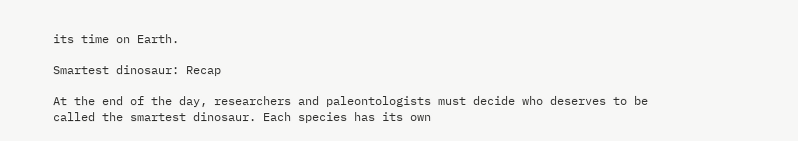its time on Earth.

Smartest dinosaur: Recap

At the end of the day, researchers and paleontologists must decide who deserves to be called the smartest dinosaur. Each species has its own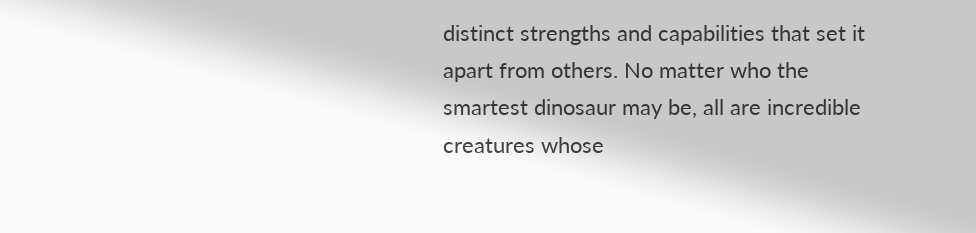distinct strengths and capabilities that set it apart from others. No matter who the smartest dinosaur may be, all are incredible creatures whose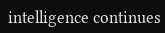intelligence continues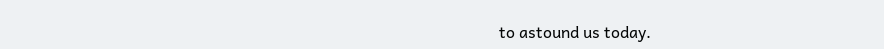to astound us today.